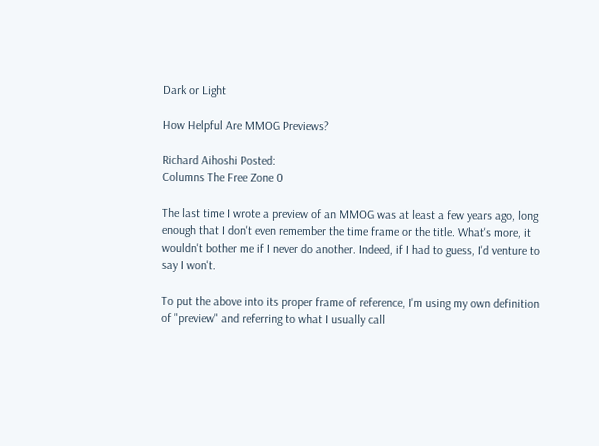Dark or Light

How Helpful Are MMOG Previews?

Richard Aihoshi Posted:
Columns The Free Zone 0

The last time I wrote a preview of an MMOG was at least a few years ago, long enough that I don't even remember the time frame or the title. What's more, it wouldn't bother me if I never do another. Indeed, if I had to guess, I'd venture to say I won't.

To put the above into its proper frame of reference, I'm using my own definition of "preview" and referring to what I usually call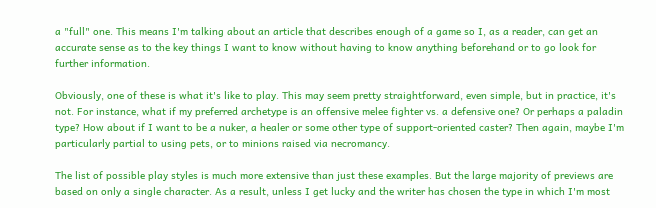a "full" one. This means I'm talking about an article that describes enough of a game so I, as a reader, can get an accurate sense as to the key things I want to know without having to know anything beforehand or to go look for further information.

Obviously, one of these is what it's like to play. This may seem pretty straightforward, even simple, but in practice, it's not. For instance, what if my preferred archetype is an offensive melee fighter vs. a defensive one? Or perhaps a paladin type? How about if I want to be a nuker, a healer or some other type of support-oriented caster? Then again, maybe I'm particularly partial to using pets, or to minions raised via necromancy.

The list of possible play styles is much more extensive than just these examples. But the large majority of previews are based on only a single character. As a result, unless I get lucky and the writer has chosen the type in which I'm most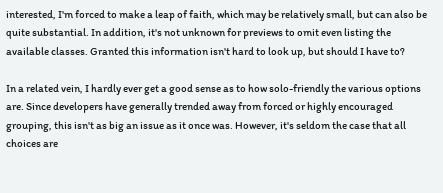interested, I'm forced to make a leap of faith, which may be relatively small, but can also be quite substantial. In addition, it's not unknown for previews to omit even listing the available classes. Granted this information isn't hard to look up, but should I have to?

In a related vein, I hardly ever get a good sense as to how solo-friendly the various options are. Since developers have generally trended away from forced or highly encouraged grouping, this isn't as big an issue as it once was. However, it's seldom the case that all choices are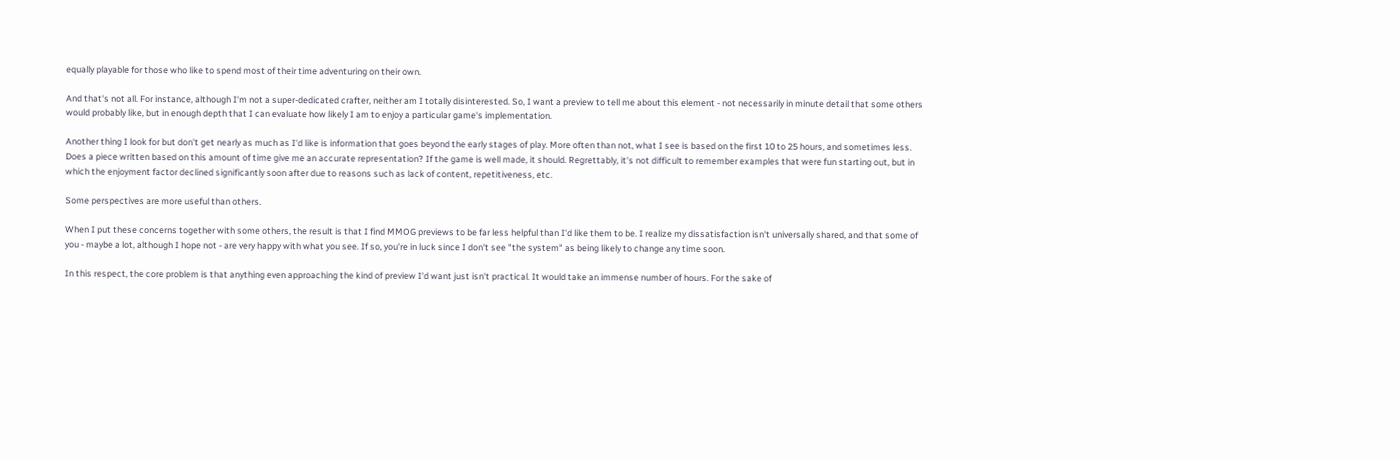equally playable for those who like to spend most of their time adventuring on their own.

And that's not all. For instance, although I'm not a super-dedicated crafter, neither am I totally disinterested. So, I want a preview to tell me about this element - not necessarily in minute detail that some others would probably like, but in enough depth that I can evaluate how likely I am to enjoy a particular game's implementation.

Another thing I look for but don't get nearly as much as I'd like is information that goes beyond the early stages of play. More often than not, what I see is based on the first 10 to 25 hours, and sometimes less. Does a piece written based on this amount of time give me an accurate representation? If the game is well made, it should. Regrettably, it's not difficult to remember examples that were fun starting out, but in which the enjoyment factor declined significantly soon after due to reasons such as lack of content, repetitiveness, etc.

Some perspectives are more useful than others.

When I put these concerns together with some others, the result is that I find MMOG previews to be far less helpful than I'd like them to be. I realize my dissatisfaction isn't universally shared, and that some of you - maybe a lot, although I hope not - are very happy with what you see. If so, you're in luck since I don't see "the system" as being likely to change any time soon.

In this respect, the core problem is that anything even approaching the kind of preview I'd want just isn't practical. It would take an immense number of hours. For the sake of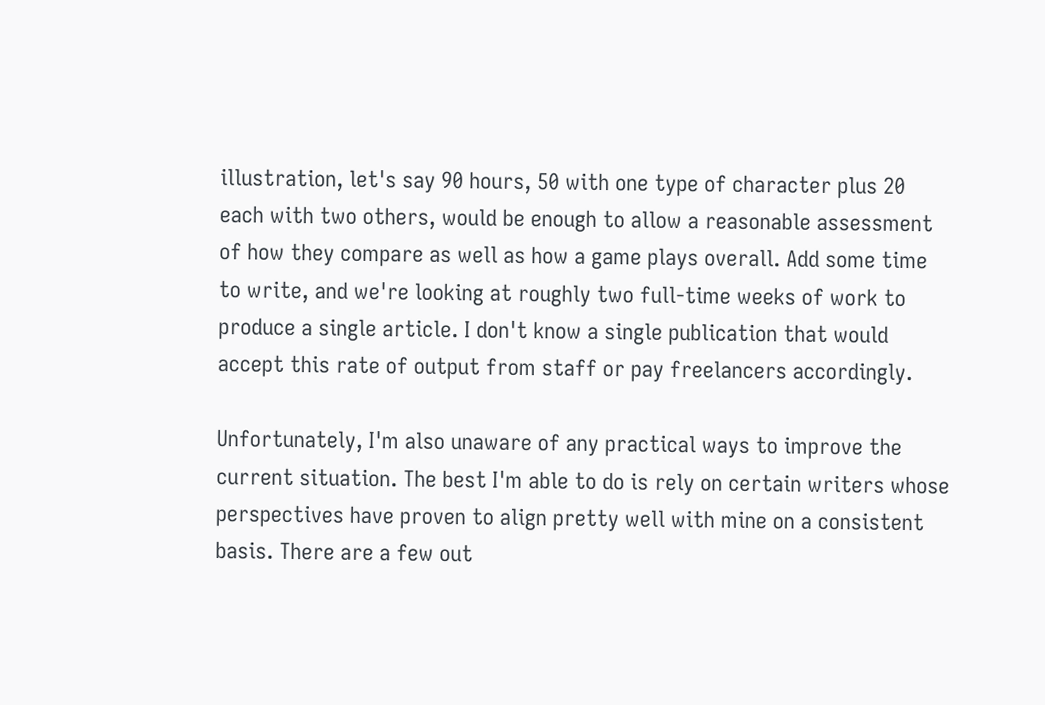illustration, let's say 90 hours, 50 with one type of character plus 20 each with two others, would be enough to allow a reasonable assessment of how they compare as well as how a game plays overall. Add some time to write, and we're looking at roughly two full-time weeks of work to produce a single article. I don't know a single publication that would accept this rate of output from staff or pay freelancers accordingly.

Unfortunately, I'm also unaware of any practical ways to improve the current situation. The best I'm able to do is rely on certain writers whose perspectives have proven to align pretty well with mine on a consistent basis. There are a few out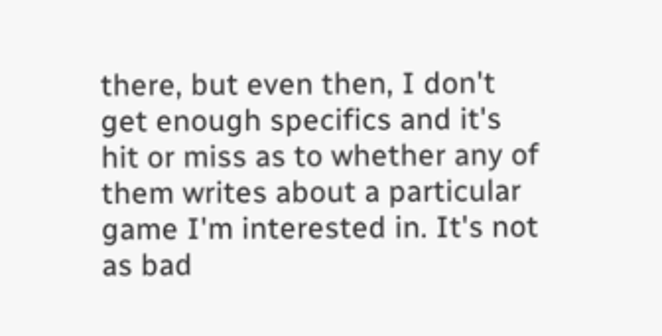there, but even then, I don't get enough specifics and it's hit or miss as to whether any of them writes about a particular game I'm interested in. It's not as bad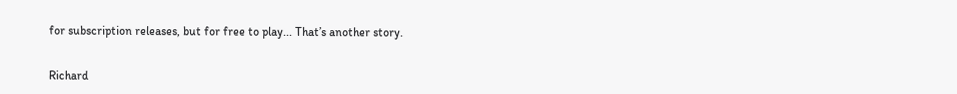for subscription releases, but for free to play... That’s another story.


Richard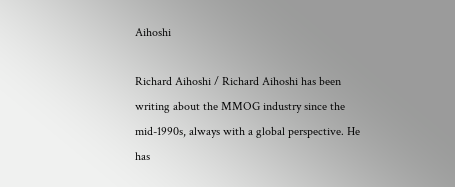Aihoshi

Richard Aihoshi / Richard Aihoshi has been writing about the MMOG industry since the mid-1990s, always with a global perspective. He has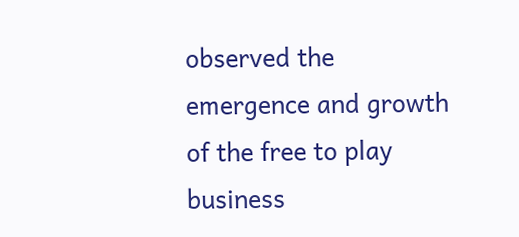observed the emergence and growth of the free to play business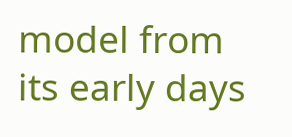model from its early days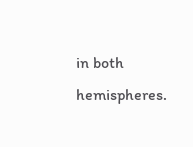in both hemispheres.